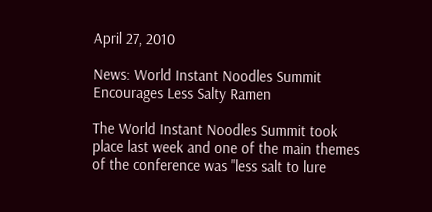April 27, 2010

News: World Instant Noodles Summit Encourages Less Salty Ramen

The World Instant Noodles Summit took place last week and one of the main themes of the conference was "less salt to lure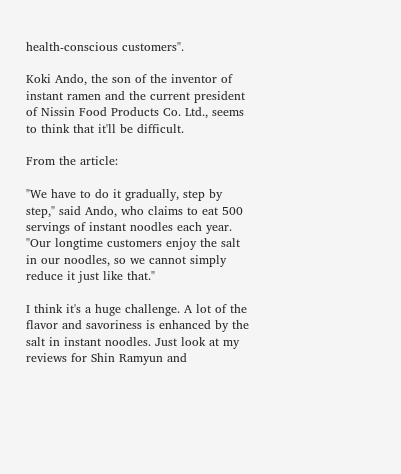health-conscious customers".

Koki Ando, the son of the inventor of instant ramen and the current president of Nissin Food Products Co. Ltd., seems to think that it'll be difficult.

From the article:

"We have to do it gradually, step by step," said Ando, who claims to eat 500 servings of instant noodles each year. "Our longtime customers enjoy the salt in our noodles, so we cannot simply reduce it just like that."

I think it's a huge challenge. A lot of the flavor and savoriness is enhanced by the salt in instant noodles. Just look at my reviews for Shin Ramyun and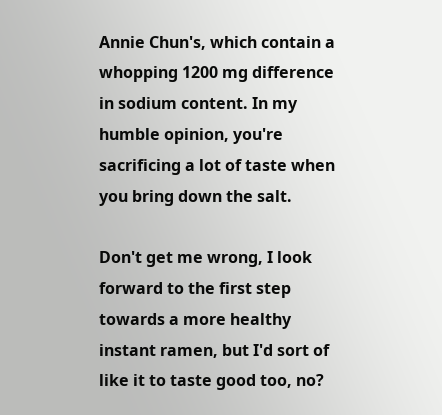Annie Chun's, which contain a whopping 1200 mg difference in sodium content. In my humble opinion, you're sacrificing a lot of taste when you bring down the salt.

Don't get me wrong, I look forward to the first step towards a more healthy instant ramen, but I'd sort of like it to taste good too, no?